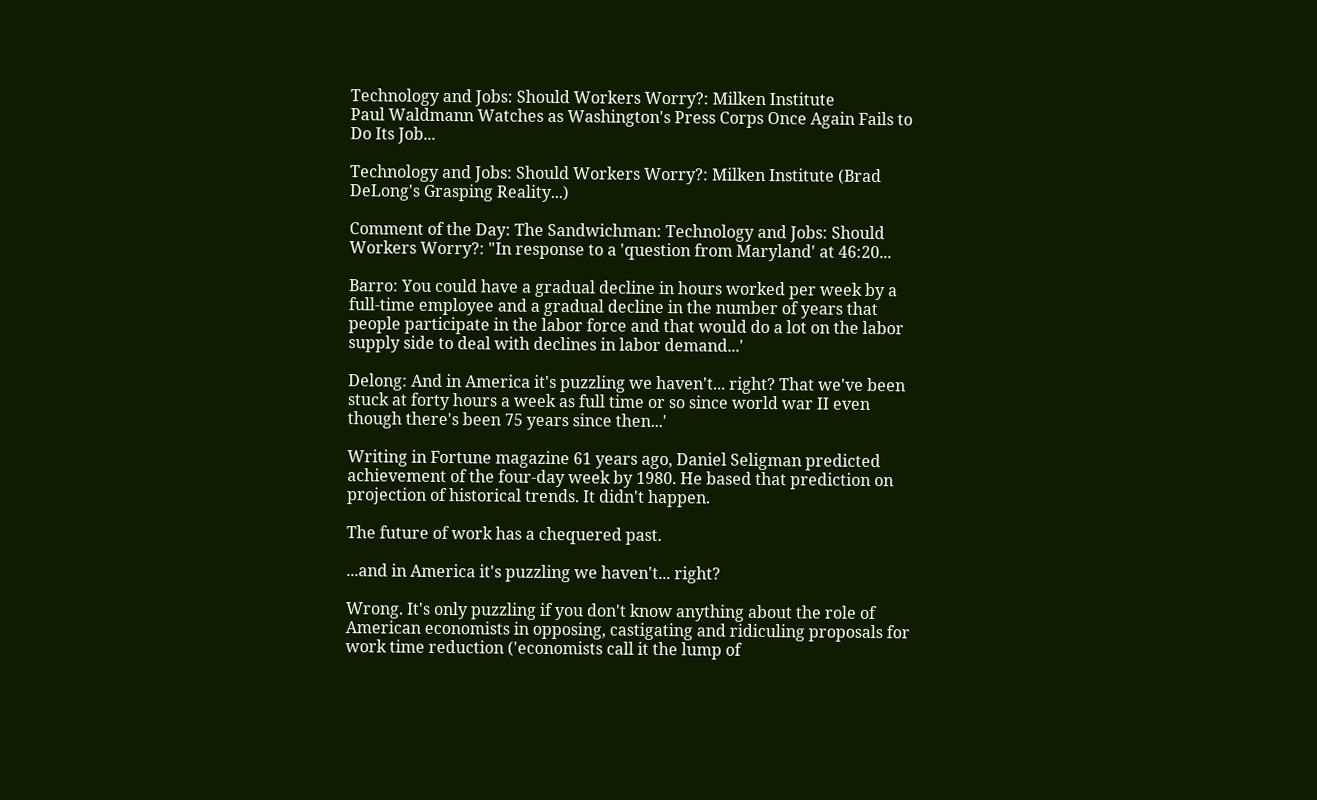Technology and Jobs: Should Workers Worry?: Milken Institute
Paul Waldmann Watches as Washington's Press Corps Once Again Fails to Do Its Job...

Technology and Jobs: Should Workers Worry?: Milken Institute (Brad DeLong's Grasping Reality...)

Comment of the Day: The Sandwichman: Technology and Jobs: Should Workers Worry?: "In response to a 'question from Maryland' at 46:20...

Barro: You could have a gradual decline in hours worked per week by a full-time employee and a gradual decline in the number of years that people participate in the labor force and that would do a lot on the labor supply side to deal with declines in labor demand...'

Delong: And in America it's puzzling we haven't... right? That we've been stuck at forty hours a week as full time or so since world war II even though there's been 75 years since then...'

Writing in Fortune magazine 61 years ago, Daniel Seligman predicted achievement of the four-day week by 1980. He based that prediction on projection of historical trends. It didn't happen.

The future of work has a chequered past.

...and in America it's puzzling we haven't... right?

Wrong. It's only puzzling if you don't know anything about the role of American economists in opposing, castigating and ridiculing proposals for work time reduction ('economists call it the lump of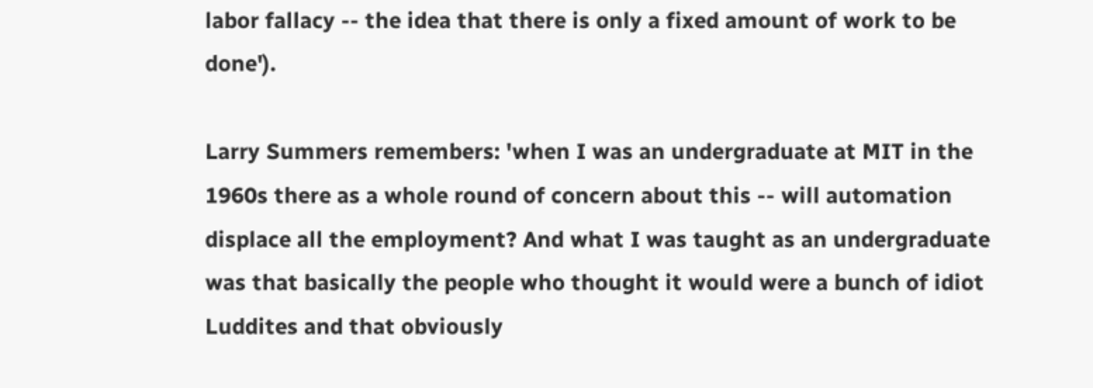labor fallacy -- the idea that there is only a fixed amount of work to be done').

Larry Summers remembers: 'when I was an undergraduate at MIT in the 1960s there as a whole round of concern about this -- will automation displace all the employment? And what I was taught as an undergraduate was that basically the people who thought it would were a bunch of idiot Luddites and that obviously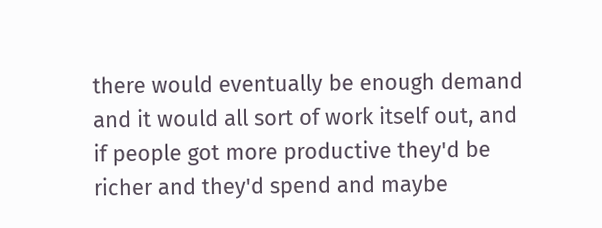there would eventually be enough demand and it would all sort of work itself out, and if people got more productive they'd be richer and they'd spend and maybe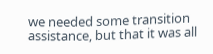we needed some transition assistance, but that it was all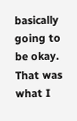basically going to be okay. That was what I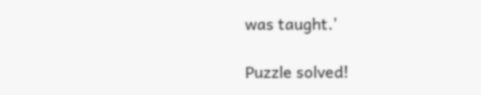was taught.'

Puzzle solved!